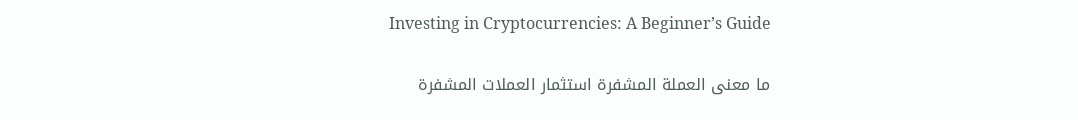Investing in Cryptocurrencies: A Beginner’s Guide

ما معنى العملة المشفرة استثمار العملات المشفرة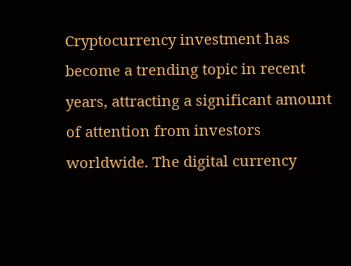Cryptocurrency investment has become a trending topic in recent years, attracting a significant amount of attention from investors worldwide. The digital currency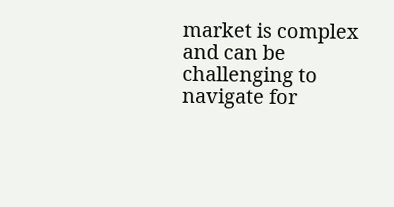market is complex and can be challenging to navigate for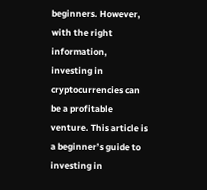beginners. However, with the right information, investing in cryptocurrencies can be a profitable venture. This article is a beginner’s guide to investing in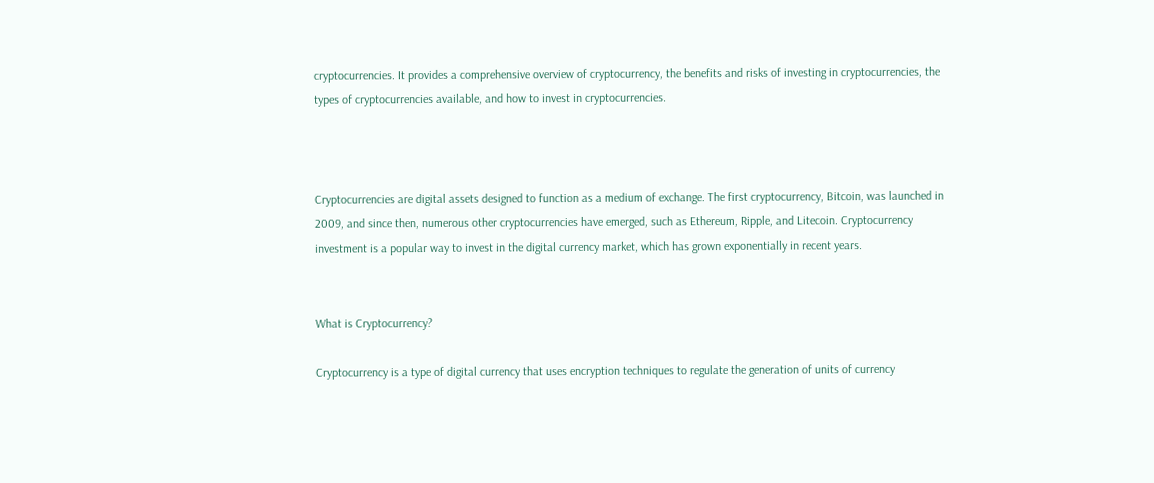cryptocurrencies. It provides a comprehensive overview of cryptocurrency, the benefits and risks of investing in cryptocurrencies, the types of cryptocurrencies available, and how to invest in cryptocurrencies.



Cryptocurrencies are digital assets designed to function as a medium of exchange. The first cryptocurrency, Bitcoin, was launched in 2009, and since then, numerous other cryptocurrencies have emerged, such as Ethereum, Ripple, and Litecoin. Cryptocurrency investment is a popular way to invest in the digital currency market, which has grown exponentially in recent years.


What is Cryptocurrency?

Cryptocurrency is a type of digital currency that uses encryption techniques to regulate the generation of units of currency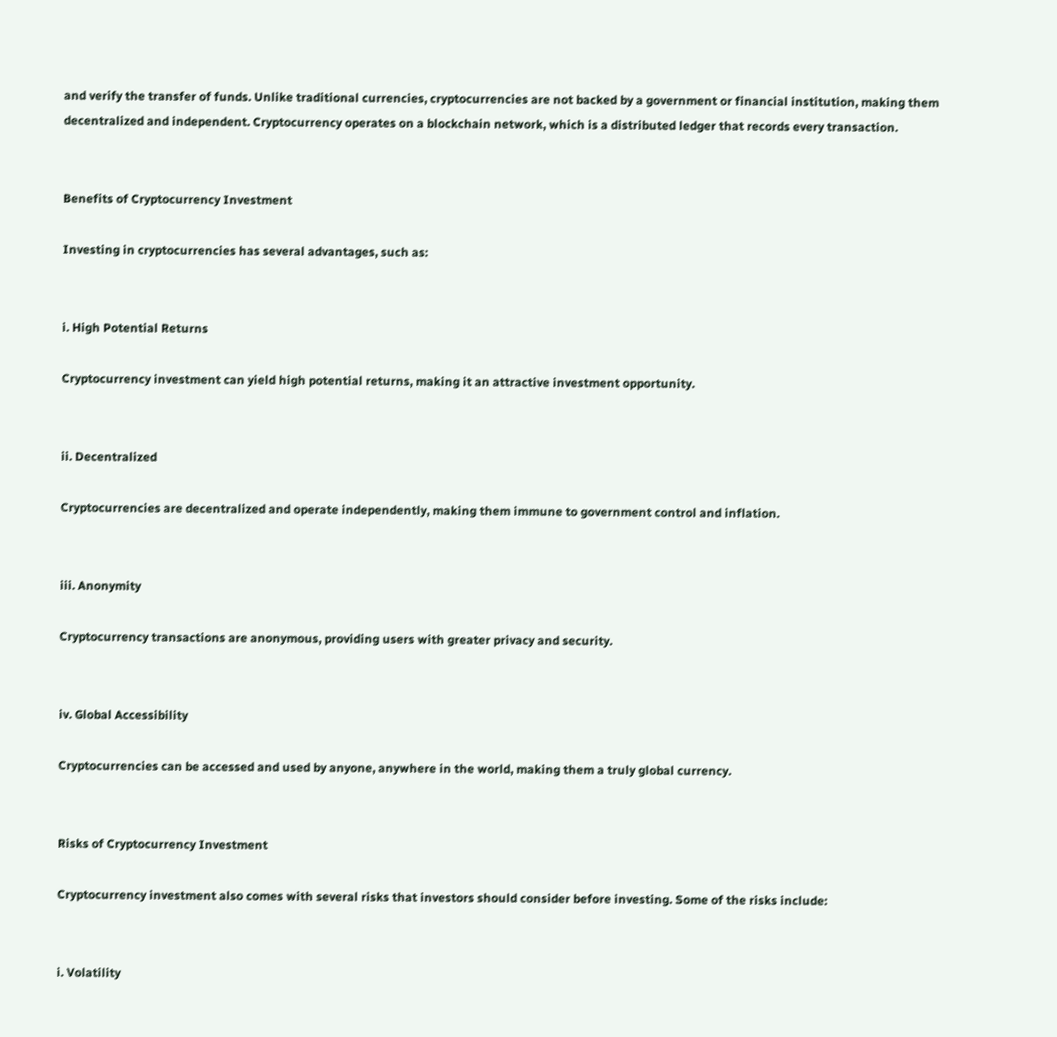and verify the transfer of funds. Unlike traditional currencies, cryptocurrencies are not backed by a government or financial institution, making them decentralized and independent. Cryptocurrency operates on a blockchain network, which is a distributed ledger that records every transaction.


Benefits of Cryptocurrency Investment

Investing in cryptocurrencies has several advantages, such as:


i. High Potential Returns

Cryptocurrency investment can yield high potential returns, making it an attractive investment opportunity.


ii. Decentralized

Cryptocurrencies are decentralized and operate independently, making them immune to government control and inflation.


iii. Anonymity

Cryptocurrency transactions are anonymous, providing users with greater privacy and security.


iv. Global Accessibility

Cryptocurrencies can be accessed and used by anyone, anywhere in the world, making them a truly global currency.


Risks of Cryptocurrency Investment

Cryptocurrency investment also comes with several risks that investors should consider before investing. Some of the risks include:


i. Volatility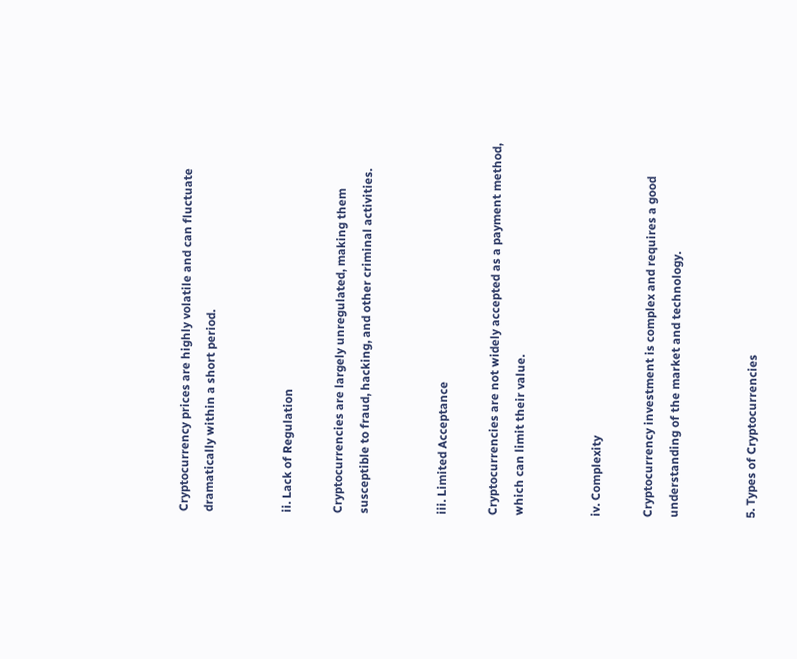Cryptocurrency prices are highly volatile and can fluctuate dramatically within a short period.


ii. Lack of Regulation

Cryptocurrencies are largely unregulated, making them susceptible to fraud, hacking, and other criminal activities.


iii. Limited Acceptance

Cryptocurrencies are not widely accepted as a payment method, which can limit their value.


iv. Complexity

Cryptocurrency investment is complex and requires a good understanding of the market and technology.


5. Types of Cryptocurrencies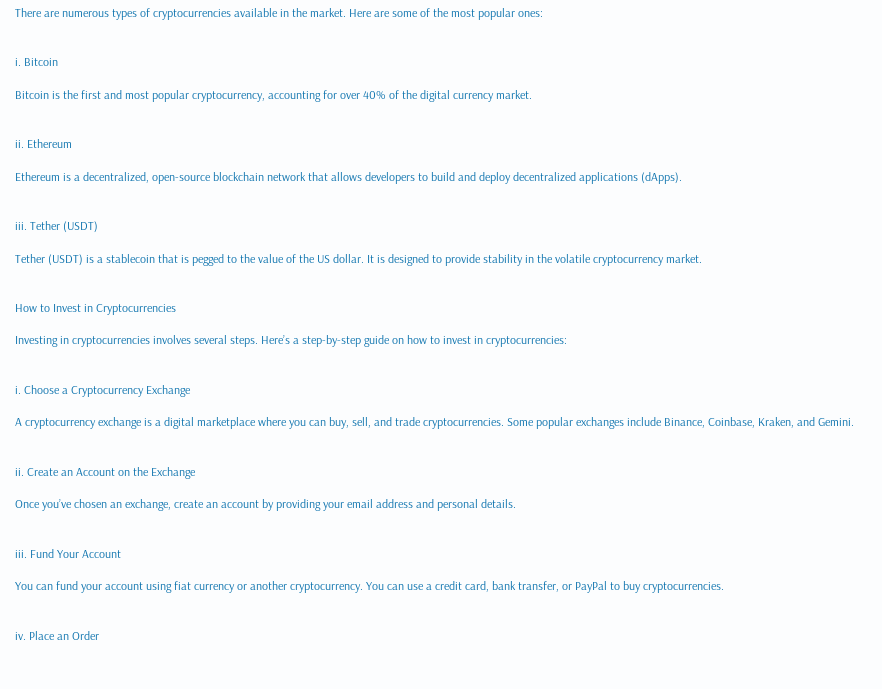There are numerous types of cryptocurrencies available in the market. Here are some of the most popular ones:


i. Bitcoin

Bitcoin is the first and most popular cryptocurrency, accounting for over 40% of the digital currency market.


ii. Ethereum

Ethereum is a decentralized, open-source blockchain network that allows developers to build and deploy decentralized applications (dApps).


iii. Tether (USDT)

Tether (USDT) is a stablecoin that is pegged to the value of the US dollar. It is designed to provide stability in the volatile cryptocurrency market.


How to Invest in Cryptocurrencies

Investing in cryptocurrencies involves several steps. Here’s a step-by-step guide on how to invest in cryptocurrencies:


i. Choose a Cryptocurrency Exchange

A cryptocurrency exchange is a digital marketplace where you can buy, sell, and trade cryptocurrencies. Some popular exchanges include Binance, Coinbase, Kraken, and Gemini.


ii. Create an Account on the Exchange

Once you’ve chosen an exchange, create an account by providing your email address and personal details.


iii. Fund Your Account

You can fund your account using fiat currency or another cryptocurrency. You can use a credit card, bank transfer, or PayPal to buy cryptocurrencies.


iv. Place an Order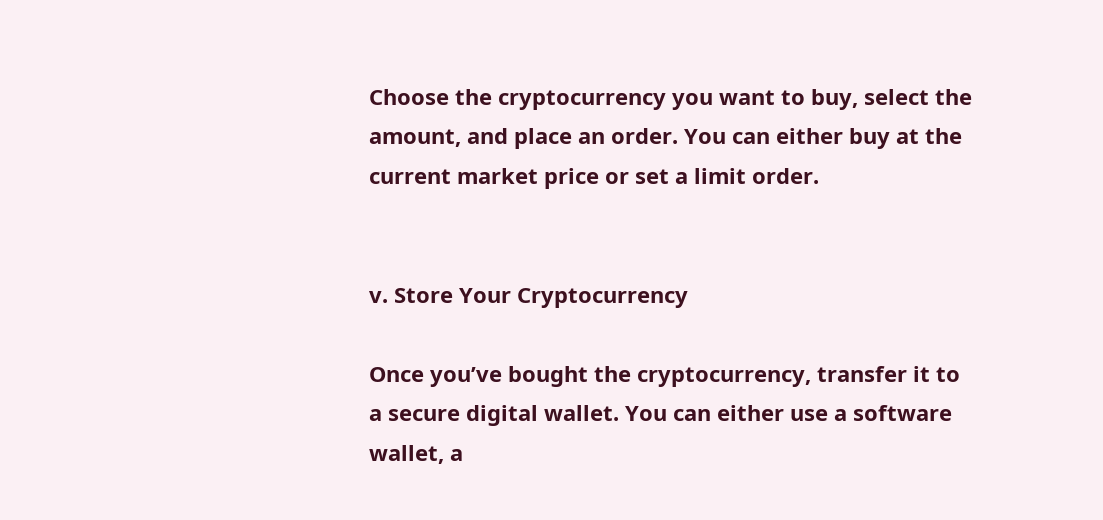Choose the cryptocurrency you want to buy, select the amount, and place an order. You can either buy at the current market price or set a limit order.


v. Store Your Cryptocurrency

Once you’ve bought the cryptocurrency, transfer it to a secure digital wallet. You can either use a software wallet, a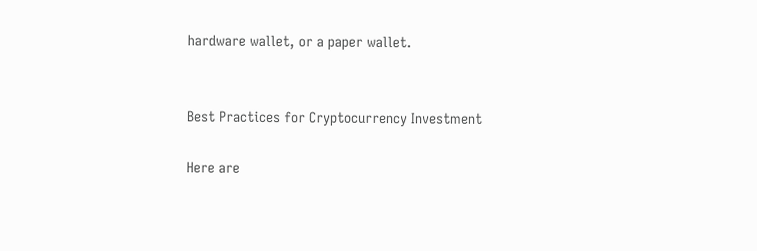hardware wallet, or a paper wallet.


Best Practices for Cryptocurrency Investment

Here are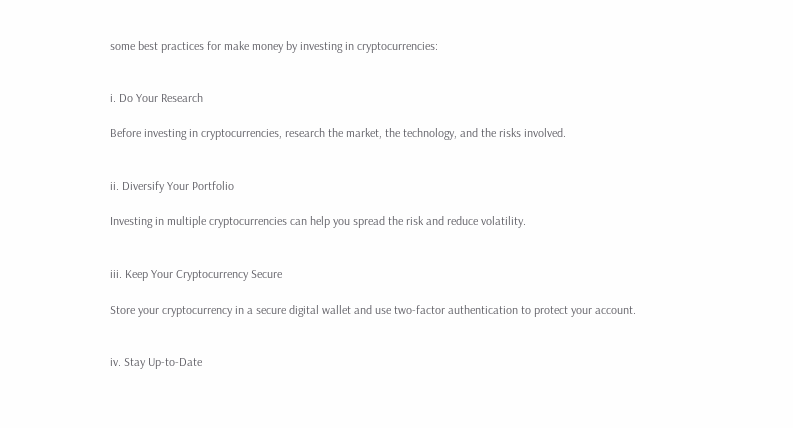some best practices for make money by investing in cryptocurrencies:


i. Do Your Research

Before investing in cryptocurrencies, research the market, the technology, and the risks involved.


ii. Diversify Your Portfolio

Investing in multiple cryptocurrencies can help you spread the risk and reduce volatility.


iii. Keep Your Cryptocurrency Secure

Store your cryptocurrency in a secure digital wallet and use two-factor authentication to protect your account.


iv. Stay Up-to-Date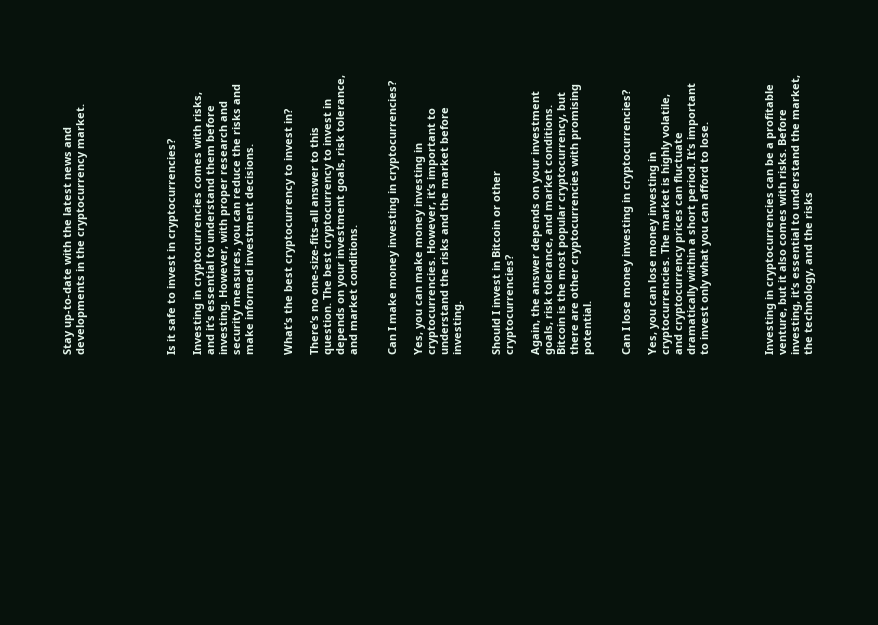Stay up-to-date with the latest news and developments in the cryptocurrency market.






Is it safe to invest in cryptocurrencies?

Investing in cryptocurrencies comes with risks, and it’s essential to understand them before investing. However, with proper research and security measures, you can reduce the risks and make informed investment decisions.


What’s the best cryptocurrency to invest in?

There’s no one-size-fits-all answer to this question. The best cryptocurrency to invest in depends on your investment goals, risk tolerance, and market conditions.


Can I make money investing in cryptocurrencies?

Yes, you can make money investing in cryptocurrencies. However, it’s important to understand the risks and the market before investing.


Should I invest in Bitcoin or other cryptocurrencies?

Again, the answer depends on your investment goals, risk tolerance, and market conditions. Bitcoin is the most popular cryptocurrency, but there are other cryptocurrencies with promising potential.


Can I lose money investing in cryptocurrencies?

Yes, you can lose money investing in cryptocurrencies. The market is highly volatile, and cryptocurrency prices can fluctuate dramatically within a short period. It’s important to invest only what you can afford to lose.




Investing in cryptocurrencies can be a profitable venture, but it also comes with risks. Before investing, it’s essential to understand the market, the technology, and the risks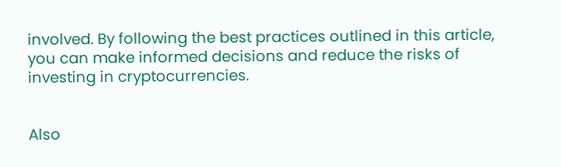involved. By following the best practices outlined in this article, you can make informed decisions and reduce the risks of investing in cryptocurrencies.


Also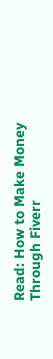Read: How to Make Money Through Fiverr